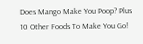Does Mango Make You Poop? Plus 10 Other Foods To Make You Go!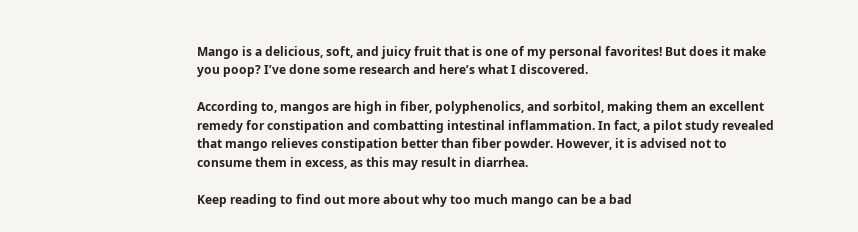Mango is a delicious, soft, and juicy fruit that is one of my personal favorites! But does it make you poop? I’ve done some research and here’s what I discovered.

According to, mangos are high in fiber, polyphenolics, and sorbitol, making them an excellent remedy for constipation and combatting intestinal inflammation. In fact, a pilot study revealed that mango relieves constipation better than fiber powder. However, it is advised not to consume them in excess, as this may result in diarrhea.

Keep reading to find out more about why too much mango can be a bad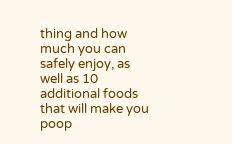thing and how much you can safely enjoy, as well as 10 additional foods that will make you poop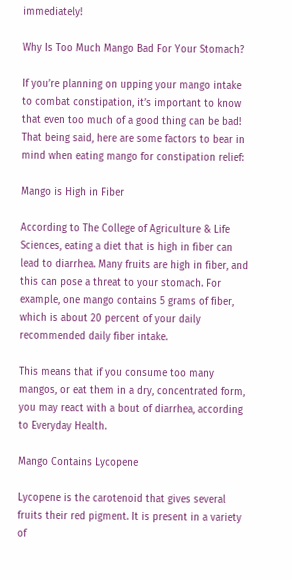immediately!

Why Is Too Much Mango Bad For Your Stomach?

If you’re planning on upping your mango intake to combat constipation, it’s important to know that even too much of a good thing can be bad! That being said, here are some factors to bear in mind when eating mango for constipation relief:

Mango is High in Fiber

According to The College of Agriculture & Life Sciences, eating a diet that is high in fiber can lead to diarrhea. Many fruits are high in fiber, and this can pose a threat to your stomach. For example, one mango contains 5 grams of fiber, which is about 20 percent of your daily recommended daily fiber intake.

This means that if you consume too many mangos, or eat them in a dry, concentrated form, you may react with a bout of diarrhea, according to Everyday Health.

Mango Contains Lycopene

Lycopene is the carotenoid that gives several fruits their red pigment. It is present in a variety of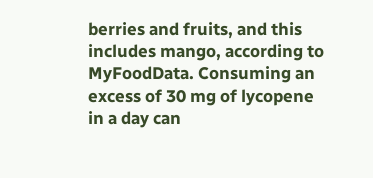berries and fruits, and this includes mango, according to MyFoodData. Consuming an excess of 30 mg of lycopene in a day can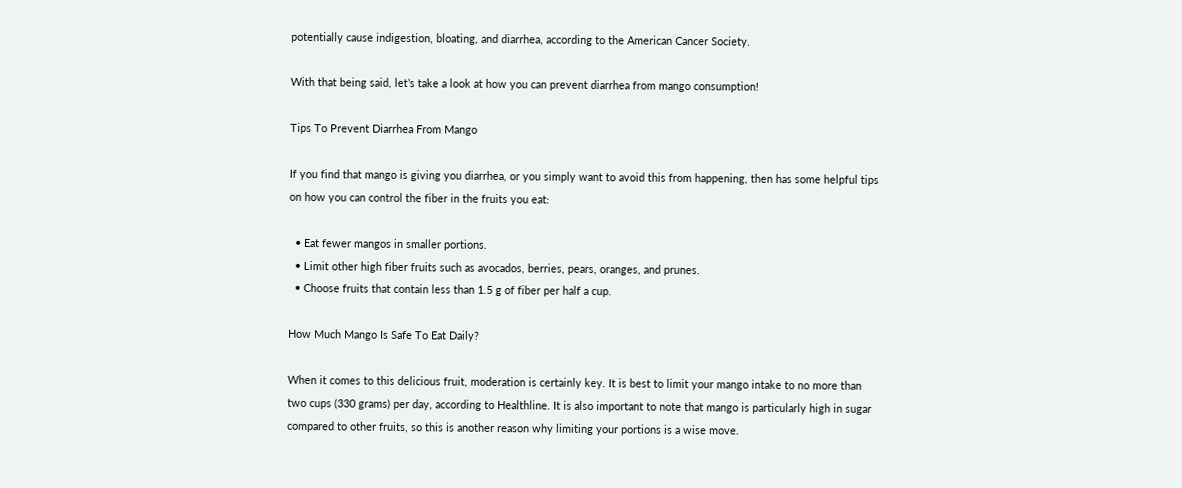potentially cause indigestion, bloating, and diarrhea, according to the American Cancer Society.

With that being said, let’s take a look at how you can prevent diarrhea from mango consumption!

Tips To Prevent Diarrhea From Mango

If you find that mango is giving you diarrhea, or you simply want to avoid this from happening, then has some helpful tips on how you can control the fiber in the fruits you eat:

  • Eat fewer mangos in smaller portions.
  • Limit other high fiber fruits such as avocados, berries, pears, oranges, and prunes.
  • Choose fruits that contain less than 1.5 g of fiber per half a cup.

How Much Mango Is Safe To Eat Daily?

When it comes to this delicious fruit, moderation is certainly key. It is best to limit your mango intake to no more than two cups (330 grams) per day, according to Healthline. It is also important to note that mango is particularly high in sugar compared to other fruits, so this is another reason why limiting your portions is a wise move.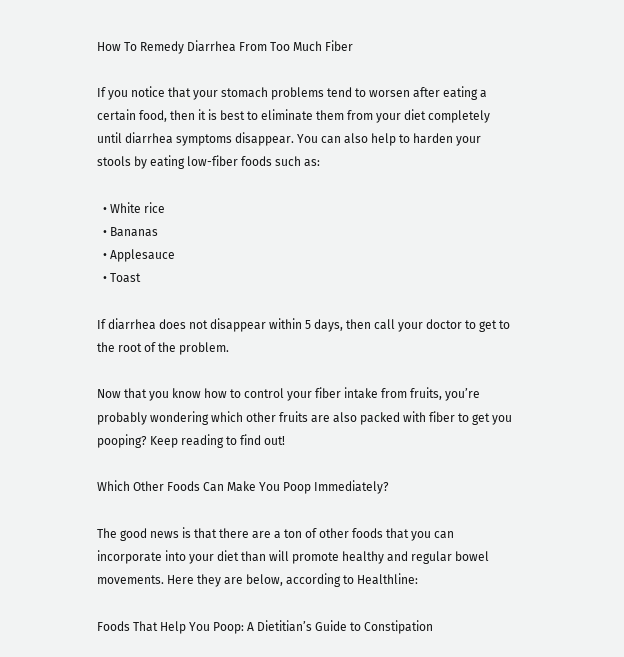How To Remedy Diarrhea From Too Much Fiber

If you notice that your stomach problems tend to worsen after eating a certain food, then it is best to eliminate them from your diet completely until diarrhea symptoms disappear. You can also help to harden your stools by eating low-fiber foods such as:

  • White rice
  • Bananas
  • Applesauce
  • Toast

If diarrhea does not disappear within 5 days, then call your doctor to get to the root of the problem.

Now that you know how to control your fiber intake from fruits, you’re probably wondering which other fruits are also packed with fiber to get you pooping? Keep reading to find out!

Which Other Foods Can Make You Poop Immediately?

The good news is that there are a ton of other foods that you can incorporate into your diet than will promote healthy and regular bowel movements. Here they are below, according to Healthline:

Foods That Help You Poop: A Dietitian’s Guide to Constipation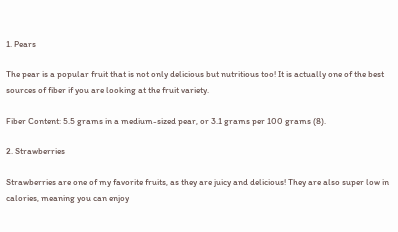1. Pears

The pear is a popular fruit that is not only delicious but nutritious too! It is actually one of the best sources of fiber if you are looking at the fruit variety.

Fiber Content: 5.5 grams in a medium-sized pear, or 3.1 grams per 100 grams (8).

2. Strawberries

Strawberries are one of my favorite fruits, as they are juicy and delicious! They are also super low in calories, meaning you can enjoy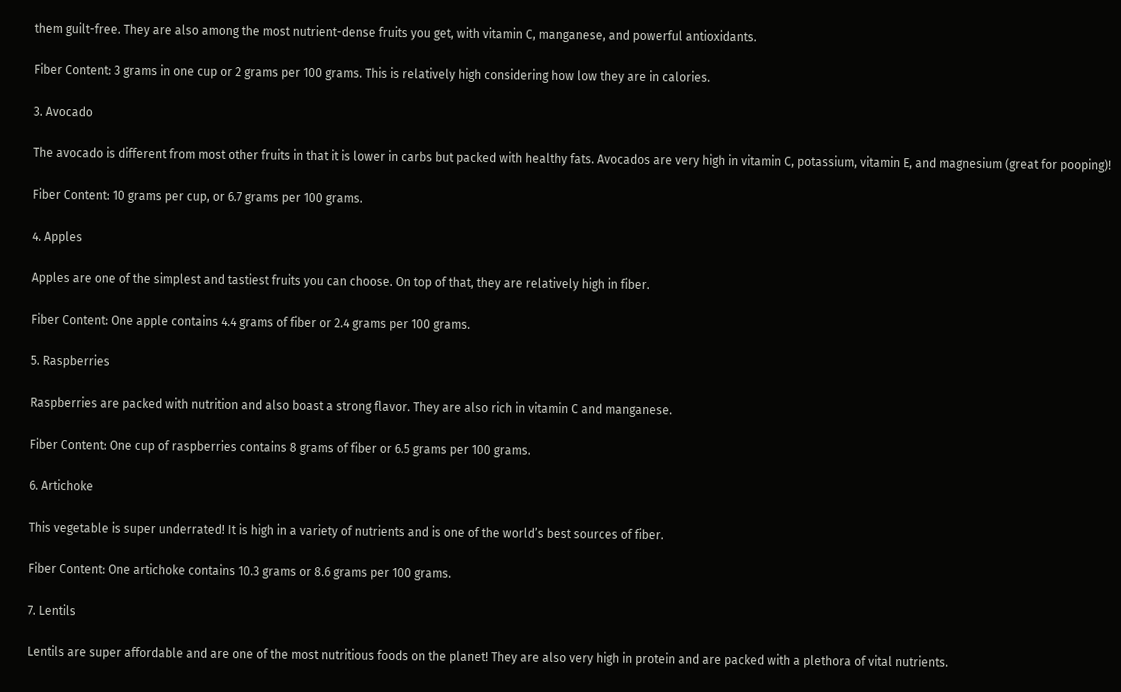them guilt-free. They are also among the most nutrient-dense fruits you get, with vitamin C, manganese, and powerful antioxidants.

Fiber Content: 3 grams in one cup or 2 grams per 100 grams. This is relatively high considering how low they are in calories.

3. Avocado

The avocado is different from most other fruits in that it is lower in carbs but packed with healthy fats. Avocados are very high in vitamin C, potassium, vitamin E, and magnesium (great for pooping)!

Fiber Content: 10 grams per cup, or 6.7 grams per 100 grams.

4. Apples

Apples are one of the simplest and tastiest fruits you can choose. On top of that, they are relatively high in fiber.

Fiber Content: One apple contains 4.4 grams of fiber or 2.4 grams per 100 grams.

5. Raspberries

Raspberries are packed with nutrition and also boast a strong flavor. They are also rich in vitamin C and manganese.

Fiber Content: One cup of raspberries contains 8 grams of fiber or 6.5 grams per 100 grams.

6. Artichoke

This vegetable is super underrated! It is high in a variety of nutrients and is one of the world’s best sources of fiber.

Fiber Content: One artichoke contains 10.3 grams or 8.6 grams per 100 grams.

7. Lentils

Lentils are super affordable and are one of the most nutritious foods on the planet! They are also very high in protein and are packed with a plethora of vital nutrients.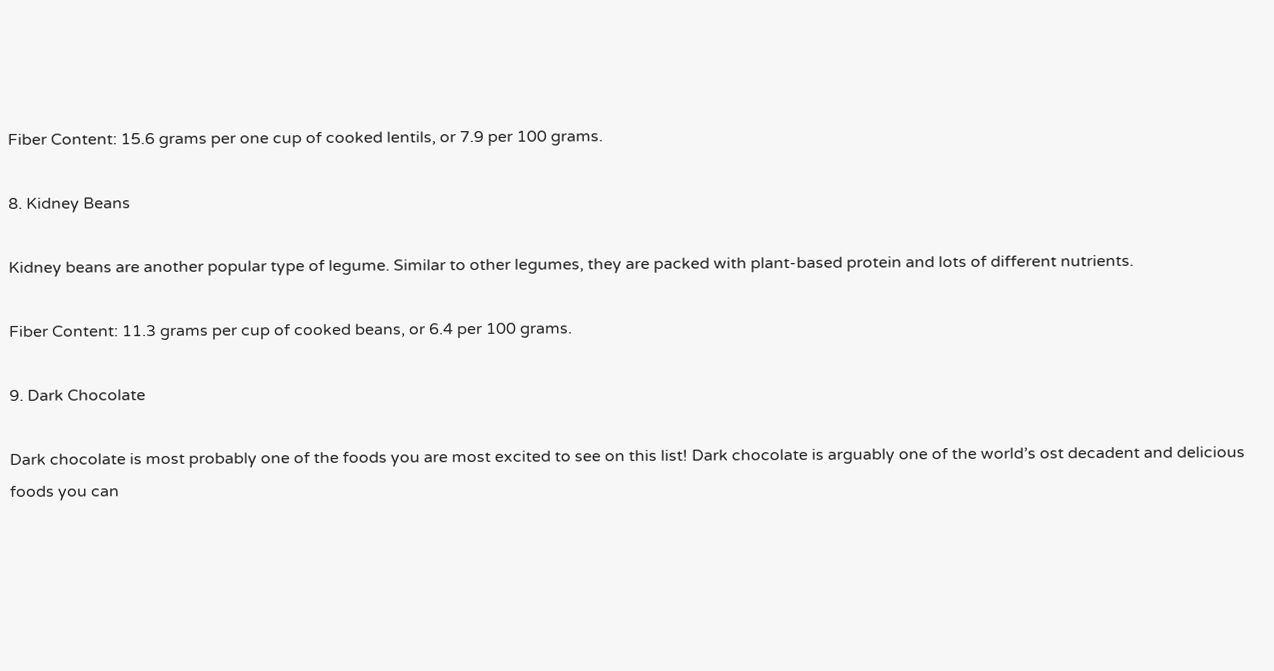Fiber Content: 15.6 grams per one cup of cooked lentils, or 7.9 per 100 grams.

8. Kidney Beans

Kidney beans are another popular type of legume. Similar to other legumes, they are packed with plant-based protein and lots of different nutrients.

Fiber Content: 11.3 grams per cup of cooked beans, or 6.4 per 100 grams.

9. Dark Chocolate

Dark chocolate is most probably one of the foods you are most excited to see on this list! Dark chocolate is arguably one of the world’s ost decadent and delicious foods you can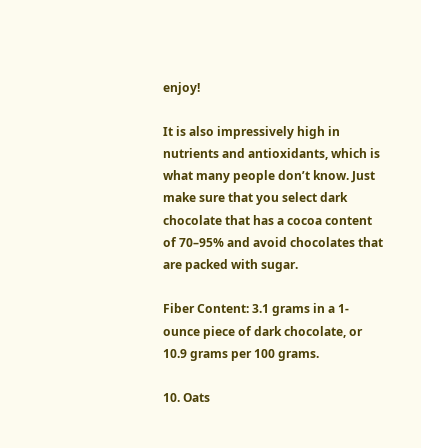enjoy!

It is also impressively high in nutrients and antioxidants, which is what many people don’t know. Just make sure that you select dark chocolate that has a cocoa content of 70–95% and avoid chocolates that are packed with sugar.

Fiber Content: 3.1 grams in a 1-ounce piece of dark chocolate, or 10.9 grams per 100 grams.

10. Oats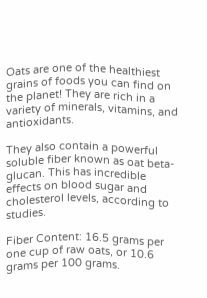Oats are one of the healthiest grains of foods you can find on the planet! They are rich in a variety of minerals, vitamins, and antioxidants.

They also contain a powerful soluble fiber known as oat beta-glucan. This has incredible effects on blood sugar and cholesterol levels, according to studies.

Fiber Content: 16.5 grams per one cup of raw oats, or 10.6 grams per 100 grams.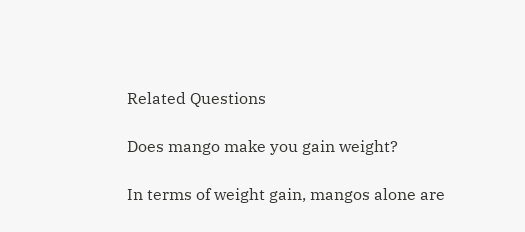Related Questions

Does mango make you gain weight?

In terms of weight gain, mangos alone are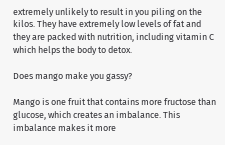extremely unlikely to result in you piling on the kilos. They have extremely low levels of fat and they are packed with nutrition, including vitamin C which helps the body to detox.

Does mango make you gassy?

Mango is one fruit that contains more fructose than glucose, which creates an imbalance. This imbalance makes it more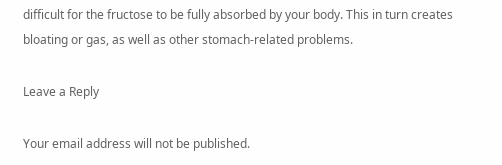difficult for the fructose to be fully absorbed by your body. This in turn creates bloating or gas, as well as other stomach-related problems.

Leave a Reply

Your email address will not be published.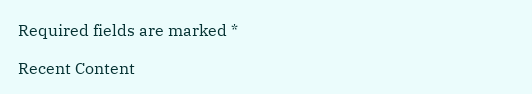Required fields are marked *

Recent Content